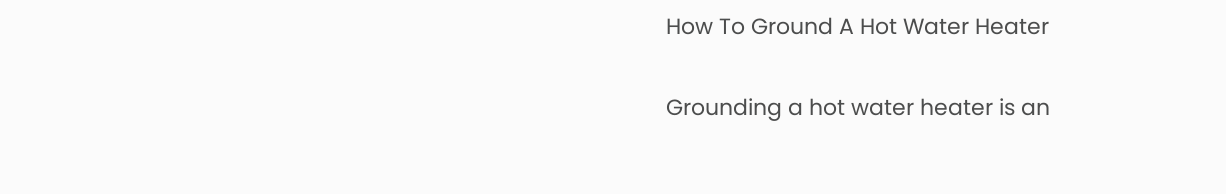How To Ground A Hot Water Heater

Grounding a hot water heater is an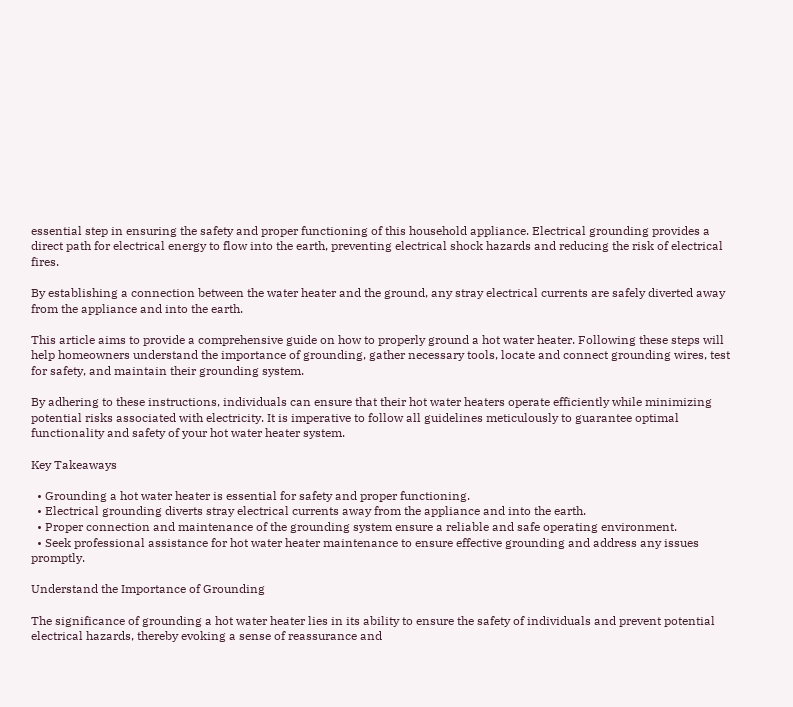essential step in ensuring the safety and proper functioning of this household appliance. Electrical grounding provides a direct path for electrical energy to flow into the earth, preventing electrical shock hazards and reducing the risk of electrical fires.

By establishing a connection between the water heater and the ground, any stray electrical currents are safely diverted away from the appliance and into the earth.

This article aims to provide a comprehensive guide on how to properly ground a hot water heater. Following these steps will help homeowners understand the importance of grounding, gather necessary tools, locate and connect grounding wires, test for safety, and maintain their grounding system.

By adhering to these instructions, individuals can ensure that their hot water heaters operate efficiently while minimizing potential risks associated with electricity. It is imperative to follow all guidelines meticulously to guarantee optimal functionality and safety of your hot water heater system.

Key Takeaways

  • Grounding a hot water heater is essential for safety and proper functioning.
  • Electrical grounding diverts stray electrical currents away from the appliance and into the earth.
  • Proper connection and maintenance of the grounding system ensure a reliable and safe operating environment.
  • Seek professional assistance for hot water heater maintenance to ensure effective grounding and address any issues promptly.

Understand the Importance of Grounding

The significance of grounding a hot water heater lies in its ability to ensure the safety of individuals and prevent potential electrical hazards, thereby evoking a sense of reassurance and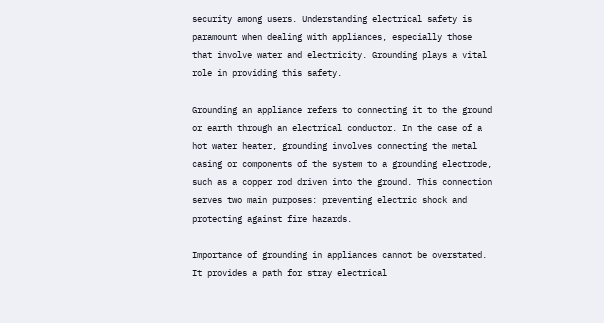security among users. Understanding electrical safety is paramount when dealing with appliances, especially those that involve water and electricity. Grounding plays a vital role in providing this safety.

Grounding an appliance refers to connecting it to the ground or earth through an electrical conductor. In the case of a hot water heater, grounding involves connecting the metal casing or components of the system to a grounding electrode, such as a copper rod driven into the ground. This connection serves two main purposes: preventing electric shock and protecting against fire hazards.

Importance of grounding in appliances cannot be overstated. It provides a path for stray electrical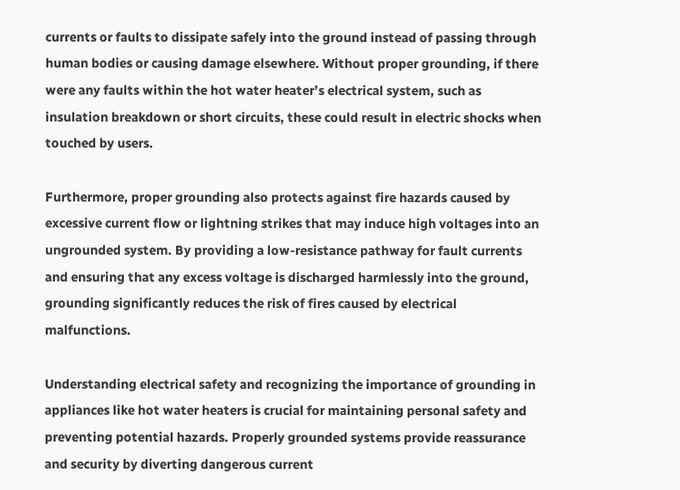currents or faults to dissipate safely into the ground instead of passing through human bodies or causing damage elsewhere. Without proper grounding, if there were any faults within the hot water heater’s electrical system, such as insulation breakdown or short circuits, these could result in electric shocks when touched by users.

Furthermore, proper grounding also protects against fire hazards caused by excessive current flow or lightning strikes that may induce high voltages into an ungrounded system. By providing a low-resistance pathway for fault currents and ensuring that any excess voltage is discharged harmlessly into the ground, grounding significantly reduces the risk of fires caused by electrical malfunctions.

Understanding electrical safety and recognizing the importance of grounding in appliances like hot water heaters is crucial for maintaining personal safety and preventing potential hazards. Properly grounded systems provide reassurance and security by diverting dangerous current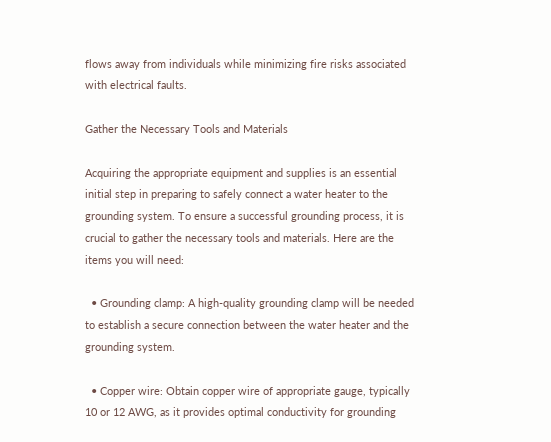flows away from individuals while minimizing fire risks associated with electrical faults.

Gather the Necessary Tools and Materials

Acquiring the appropriate equipment and supplies is an essential initial step in preparing to safely connect a water heater to the grounding system. To ensure a successful grounding process, it is crucial to gather the necessary tools and materials. Here are the items you will need:

  • Grounding clamp: A high-quality grounding clamp will be needed to establish a secure connection between the water heater and the grounding system.

  • Copper wire: Obtain copper wire of appropriate gauge, typically 10 or 12 AWG, as it provides optimal conductivity for grounding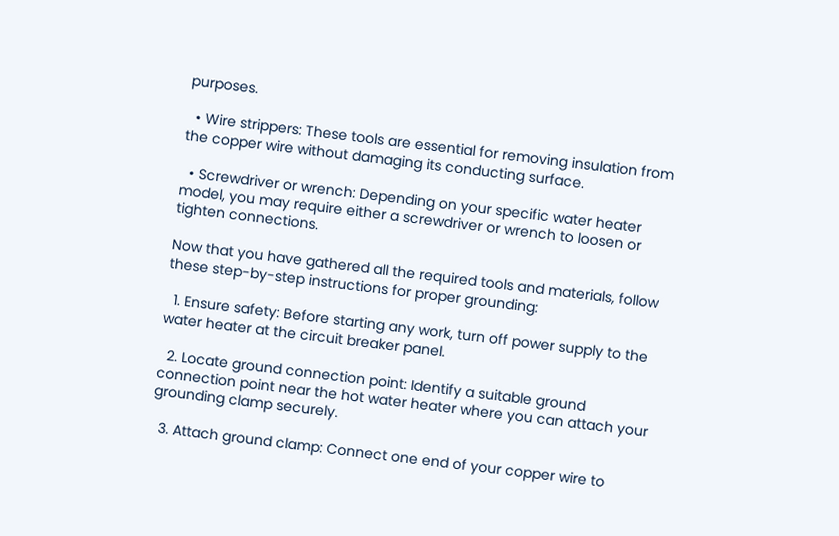purposes.

  • Wire strippers: These tools are essential for removing insulation from the copper wire without damaging its conducting surface.

  • Screwdriver or wrench: Depending on your specific water heater model, you may require either a screwdriver or wrench to loosen or tighten connections.

Now that you have gathered all the required tools and materials, follow these step-by-step instructions for proper grounding:

  1. Ensure safety: Before starting any work, turn off power supply to the water heater at the circuit breaker panel.

  2. Locate ground connection point: Identify a suitable ground connection point near the hot water heater where you can attach your grounding clamp securely.

  3. Attach ground clamp: Connect one end of your copper wire to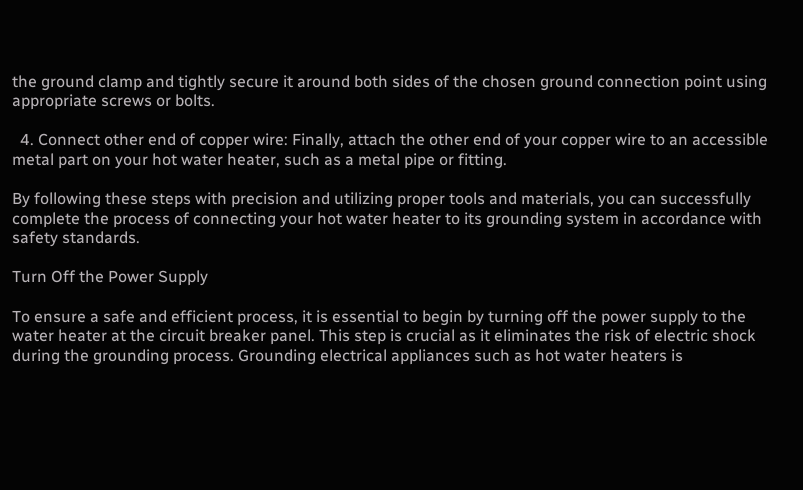the ground clamp and tightly secure it around both sides of the chosen ground connection point using appropriate screws or bolts.

  4. Connect other end of copper wire: Finally, attach the other end of your copper wire to an accessible metal part on your hot water heater, such as a metal pipe or fitting.

By following these steps with precision and utilizing proper tools and materials, you can successfully complete the process of connecting your hot water heater to its grounding system in accordance with safety standards.

Turn Off the Power Supply

To ensure a safe and efficient process, it is essential to begin by turning off the power supply to the water heater at the circuit breaker panel. This step is crucial as it eliminates the risk of electric shock during the grounding process. Grounding electrical appliances such as hot water heaters is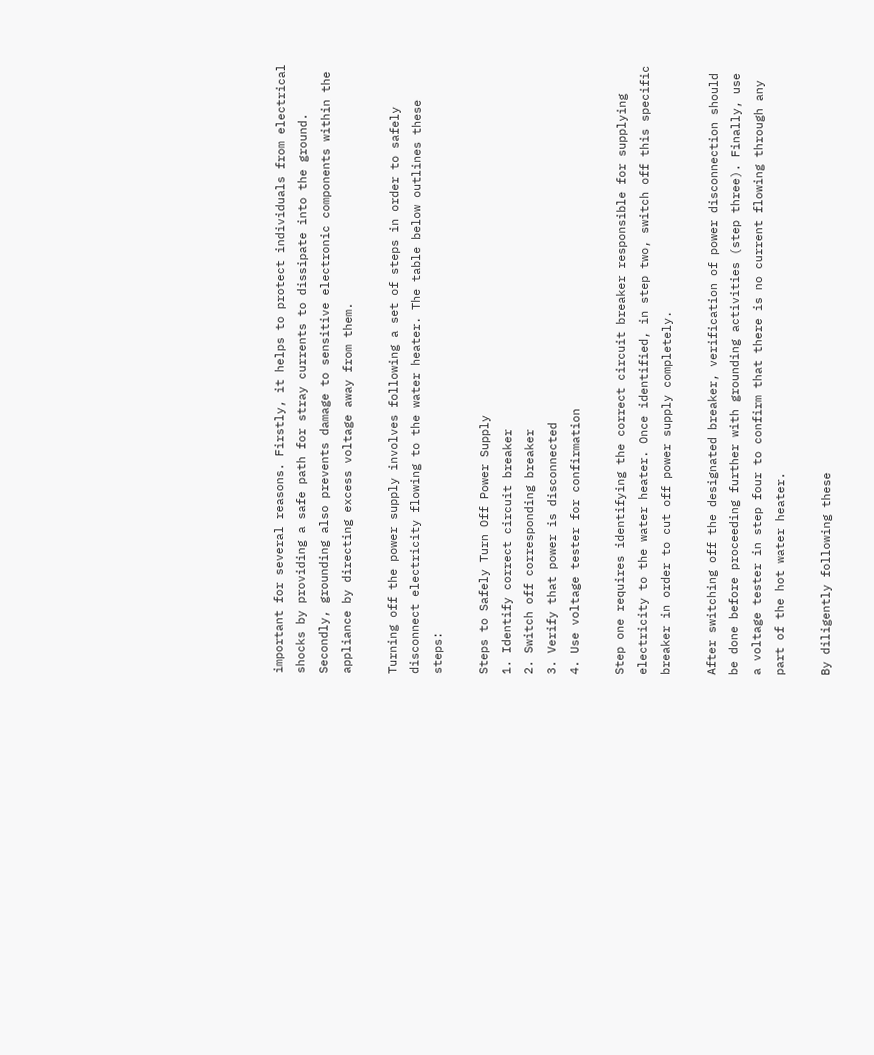important for several reasons. Firstly, it helps to protect individuals from electrical shocks by providing a safe path for stray currents to dissipate into the ground. Secondly, grounding also prevents damage to sensitive electronic components within the appliance by directing excess voltage away from them.

Turning off the power supply involves following a set of steps in order to safely disconnect electricity flowing to the water heater. The table below outlines these steps:

Steps to Safely Turn Off Power Supply
1. Identify correct circuit breaker
2. Switch off corresponding breaker
3. Verify that power is disconnected
4. Use voltage tester for confirmation

Step one requires identifying the correct circuit breaker responsible for supplying electricity to the water heater. Once identified, in step two, switch off this specific breaker in order to cut off power supply completely.

After switching off the designated breaker, verification of power disconnection should be done before proceeding further with grounding activities (step three). Finally, use a voltage tester in step four to confirm that there is no current flowing through any part of the hot water heater.

By diligently following these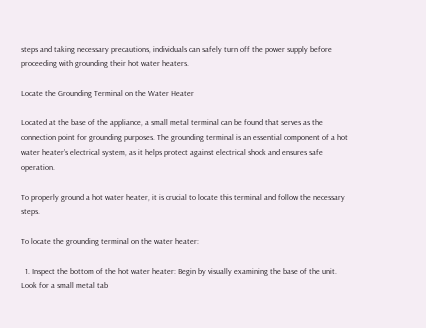steps and taking necessary precautions, individuals can safely turn off the power supply before proceeding with grounding their hot water heaters.

Locate the Grounding Terminal on the Water Heater

Located at the base of the appliance, a small metal terminal can be found that serves as the connection point for grounding purposes. The grounding terminal is an essential component of a hot water heater’s electrical system, as it helps protect against electrical shock and ensures safe operation.

To properly ground a hot water heater, it is crucial to locate this terminal and follow the necessary steps.

To locate the grounding terminal on the water heater:

  1. Inspect the bottom of the hot water heater: Begin by visually examining the base of the unit. Look for a small metal tab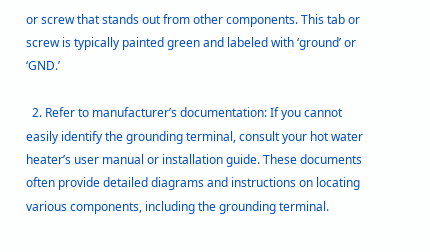or screw that stands out from other components. This tab or screw is typically painted green and labeled with ‘ground’ or ‘GND.’

  2. Refer to manufacturer’s documentation: If you cannot easily identify the grounding terminal, consult your hot water heater’s user manual or installation guide. These documents often provide detailed diagrams and instructions on locating various components, including the grounding terminal.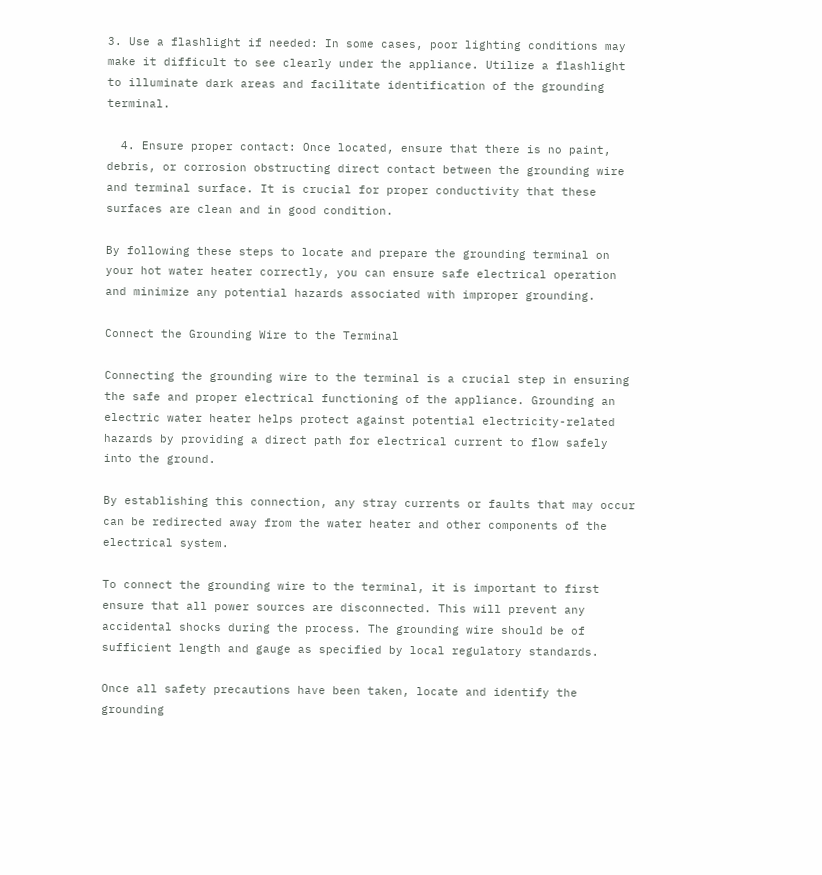3. Use a flashlight if needed: In some cases, poor lighting conditions may make it difficult to see clearly under the appliance. Utilize a flashlight to illuminate dark areas and facilitate identification of the grounding terminal.

  4. Ensure proper contact: Once located, ensure that there is no paint, debris, or corrosion obstructing direct contact between the grounding wire and terminal surface. It is crucial for proper conductivity that these surfaces are clean and in good condition.

By following these steps to locate and prepare the grounding terminal on your hot water heater correctly, you can ensure safe electrical operation and minimize any potential hazards associated with improper grounding.

Connect the Grounding Wire to the Terminal

Connecting the grounding wire to the terminal is a crucial step in ensuring the safe and proper electrical functioning of the appliance. Grounding an electric water heater helps protect against potential electricity-related hazards by providing a direct path for electrical current to flow safely into the ground.

By establishing this connection, any stray currents or faults that may occur can be redirected away from the water heater and other components of the electrical system.

To connect the grounding wire to the terminal, it is important to first ensure that all power sources are disconnected. This will prevent any accidental shocks during the process. The grounding wire should be of sufficient length and gauge as specified by local regulatory standards.

Once all safety precautions have been taken, locate and identify the grounding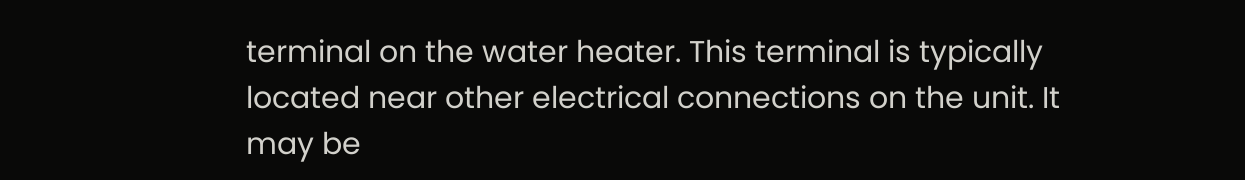terminal on the water heater. This terminal is typically located near other electrical connections on the unit. It may be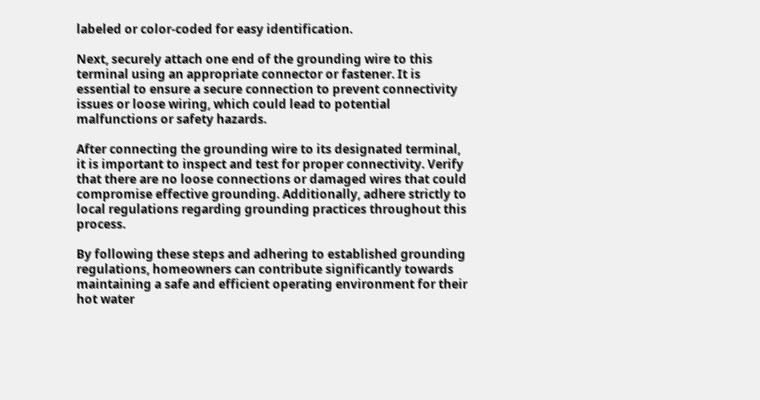labeled or color-coded for easy identification.

Next, securely attach one end of the grounding wire to this terminal using an appropriate connector or fastener. It is essential to ensure a secure connection to prevent connectivity issues or loose wiring, which could lead to potential malfunctions or safety hazards.

After connecting the grounding wire to its designated terminal, it is important to inspect and test for proper connectivity. Verify that there are no loose connections or damaged wires that could compromise effective grounding. Additionally, adhere strictly to local regulations regarding grounding practices throughout this process.

By following these steps and adhering to established grounding regulations, homeowners can contribute significantly towards maintaining a safe and efficient operating environment for their hot water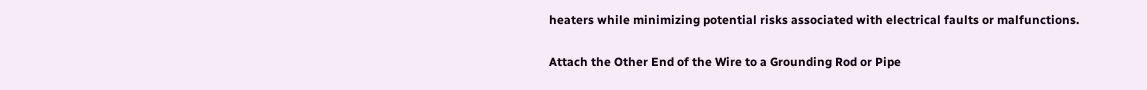heaters while minimizing potential risks associated with electrical faults or malfunctions.

Attach the Other End of the Wire to a Grounding Rod or Pipe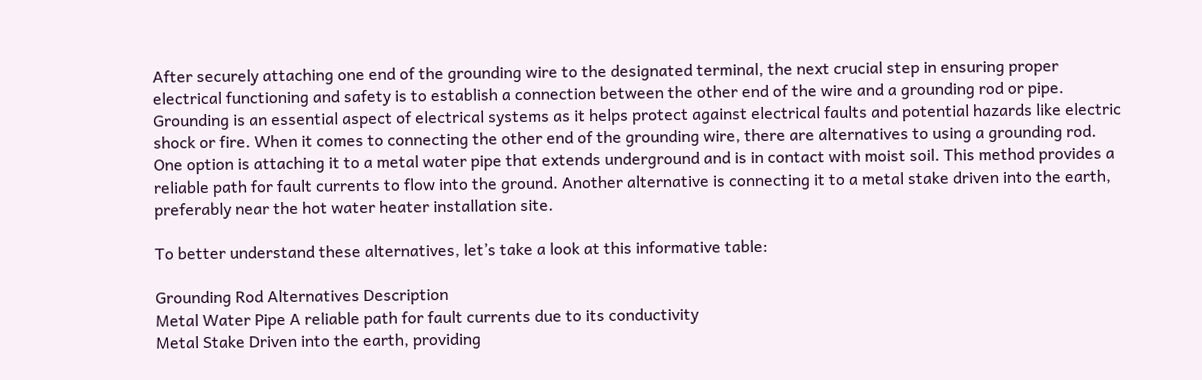After securely attaching one end of the grounding wire to the designated terminal, the next crucial step in ensuring proper electrical functioning and safety is to establish a connection between the other end of the wire and a grounding rod or pipe. Grounding is an essential aspect of electrical systems as it helps protect against electrical faults and potential hazards like electric shock or fire. When it comes to connecting the other end of the grounding wire, there are alternatives to using a grounding rod. One option is attaching it to a metal water pipe that extends underground and is in contact with moist soil. This method provides a reliable path for fault currents to flow into the ground. Another alternative is connecting it to a metal stake driven into the earth, preferably near the hot water heater installation site.

To better understand these alternatives, let’s take a look at this informative table:

Grounding Rod Alternatives Description
Metal Water Pipe A reliable path for fault currents due to its conductivity
Metal Stake Driven into the earth, providing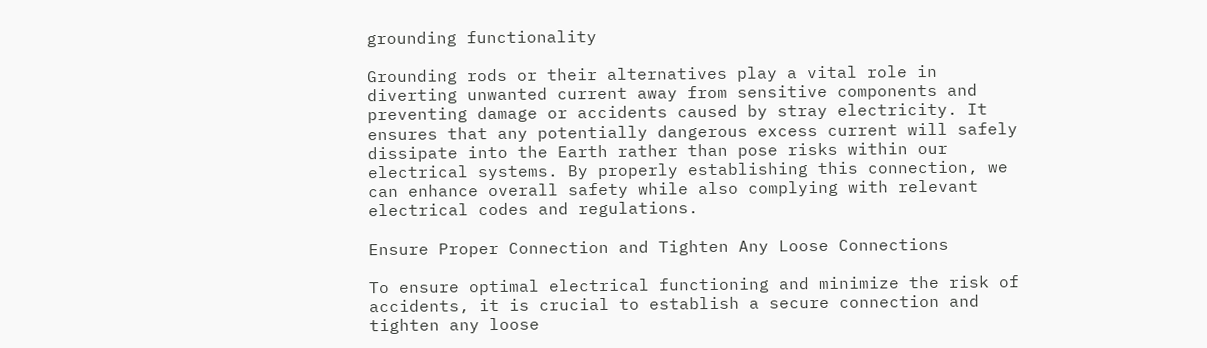grounding functionality

Grounding rods or their alternatives play a vital role in diverting unwanted current away from sensitive components and preventing damage or accidents caused by stray electricity. It ensures that any potentially dangerous excess current will safely dissipate into the Earth rather than pose risks within our electrical systems. By properly establishing this connection, we can enhance overall safety while also complying with relevant electrical codes and regulations.

Ensure Proper Connection and Tighten Any Loose Connections

To ensure optimal electrical functioning and minimize the risk of accidents, it is crucial to establish a secure connection and tighten any loose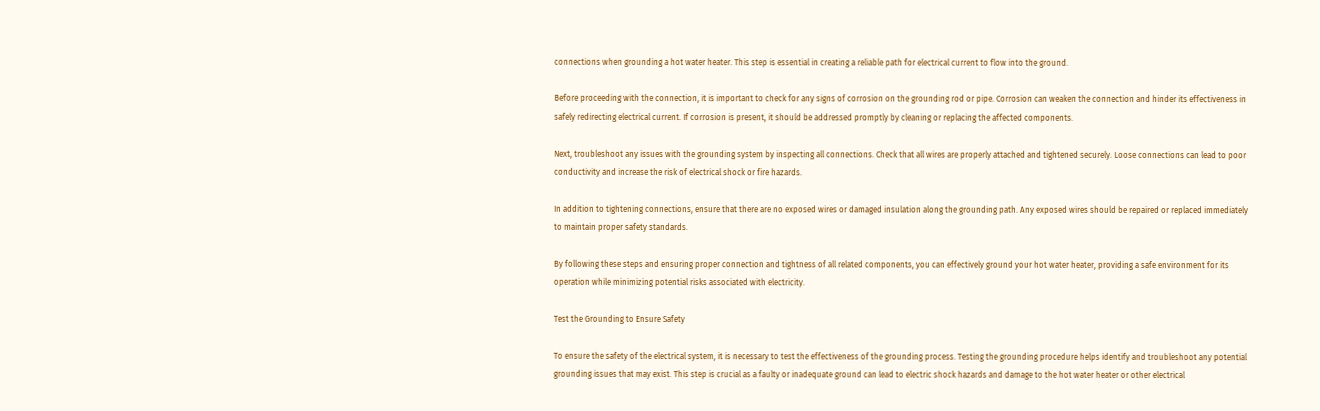connections when grounding a hot water heater. This step is essential in creating a reliable path for electrical current to flow into the ground.

Before proceeding with the connection, it is important to check for any signs of corrosion on the grounding rod or pipe. Corrosion can weaken the connection and hinder its effectiveness in safely redirecting electrical current. If corrosion is present, it should be addressed promptly by cleaning or replacing the affected components.

Next, troubleshoot any issues with the grounding system by inspecting all connections. Check that all wires are properly attached and tightened securely. Loose connections can lead to poor conductivity and increase the risk of electrical shock or fire hazards.

In addition to tightening connections, ensure that there are no exposed wires or damaged insulation along the grounding path. Any exposed wires should be repaired or replaced immediately to maintain proper safety standards.

By following these steps and ensuring proper connection and tightness of all related components, you can effectively ground your hot water heater, providing a safe environment for its operation while minimizing potential risks associated with electricity.

Test the Grounding to Ensure Safety

To ensure the safety of the electrical system, it is necessary to test the effectiveness of the grounding process. Testing the grounding procedure helps identify and troubleshoot any potential grounding issues that may exist. This step is crucial as a faulty or inadequate ground can lead to electric shock hazards and damage to the hot water heater or other electrical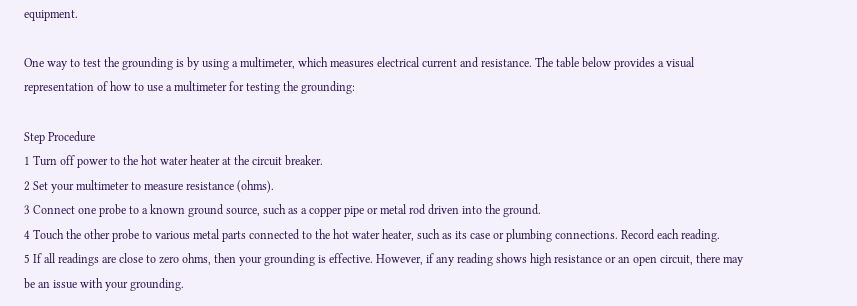equipment.

One way to test the grounding is by using a multimeter, which measures electrical current and resistance. The table below provides a visual representation of how to use a multimeter for testing the grounding:

Step Procedure
1 Turn off power to the hot water heater at the circuit breaker.
2 Set your multimeter to measure resistance (ohms).
3 Connect one probe to a known ground source, such as a copper pipe or metal rod driven into the ground.
4 Touch the other probe to various metal parts connected to the hot water heater, such as its case or plumbing connections. Record each reading.
5 If all readings are close to zero ohms, then your grounding is effective. However, if any reading shows high resistance or an open circuit, there may be an issue with your grounding.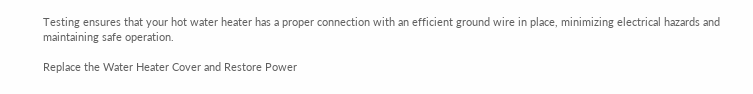Testing ensures that your hot water heater has a proper connection with an efficient ground wire in place, minimizing electrical hazards and maintaining safe operation.

Replace the Water Heater Cover and Restore Power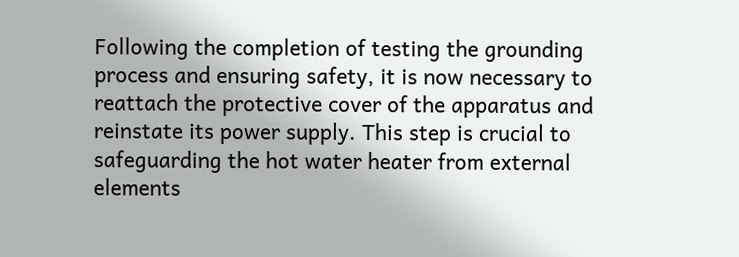Following the completion of testing the grounding process and ensuring safety, it is now necessary to reattach the protective cover of the apparatus and reinstate its power supply. This step is crucial to safeguarding the hot water heater from external elements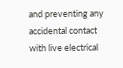and preventing any accidental contact with live electrical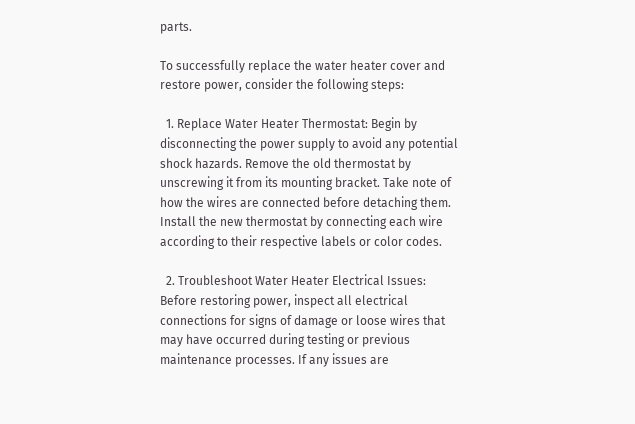parts.

To successfully replace the water heater cover and restore power, consider the following steps:

  1. Replace Water Heater Thermostat: Begin by disconnecting the power supply to avoid any potential shock hazards. Remove the old thermostat by unscrewing it from its mounting bracket. Take note of how the wires are connected before detaching them. Install the new thermostat by connecting each wire according to their respective labels or color codes.

  2. Troubleshoot Water Heater Electrical Issues: Before restoring power, inspect all electrical connections for signs of damage or loose wires that may have occurred during testing or previous maintenance processes. If any issues are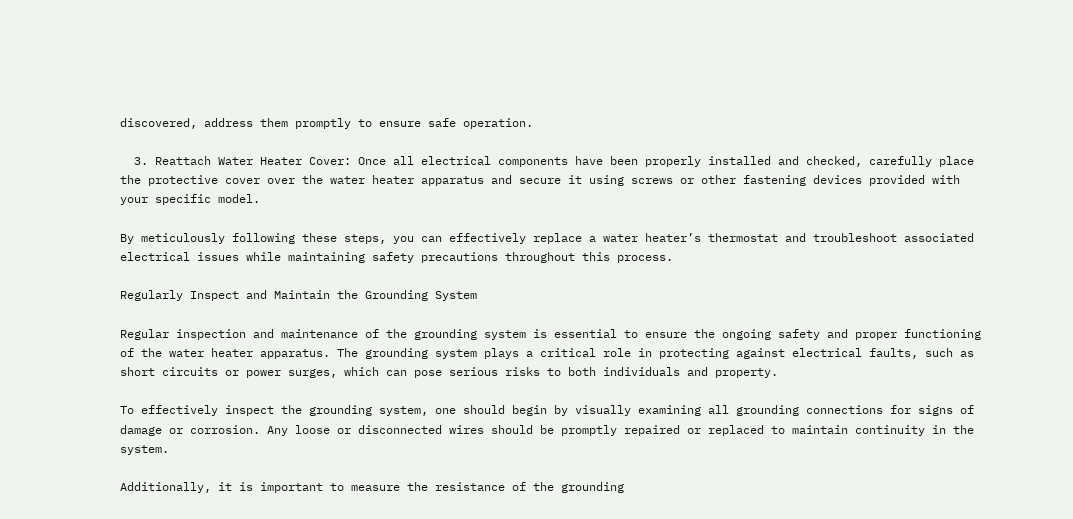discovered, address them promptly to ensure safe operation.

  3. Reattach Water Heater Cover: Once all electrical components have been properly installed and checked, carefully place the protective cover over the water heater apparatus and secure it using screws or other fastening devices provided with your specific model.

By meticulously following these steps, you can effectively replace a water heater’s thermostat and troubleshoot associated electrical issues while maintaining safety precautions throughout this process.

Regularly Inspect and Maintain the Grounding System

Regular inspection and maintenance of the grounding system is essential to ensure the ongoing safety and proper functioning of the water heater apparatus. The grounding system plays a critical role in protecting against electrical faults, such as short circuits or power surges, which can pose serious risks to both individuals and property.

To effectively inspect the grounding system, one should begin by visually examining all grounding connections for signs of damage or corrosion. Any loose or disconnected wires should be promptly repaired or replaced to maintain continuity in the system.

Additionally, it is important to measure the resistance of the grounding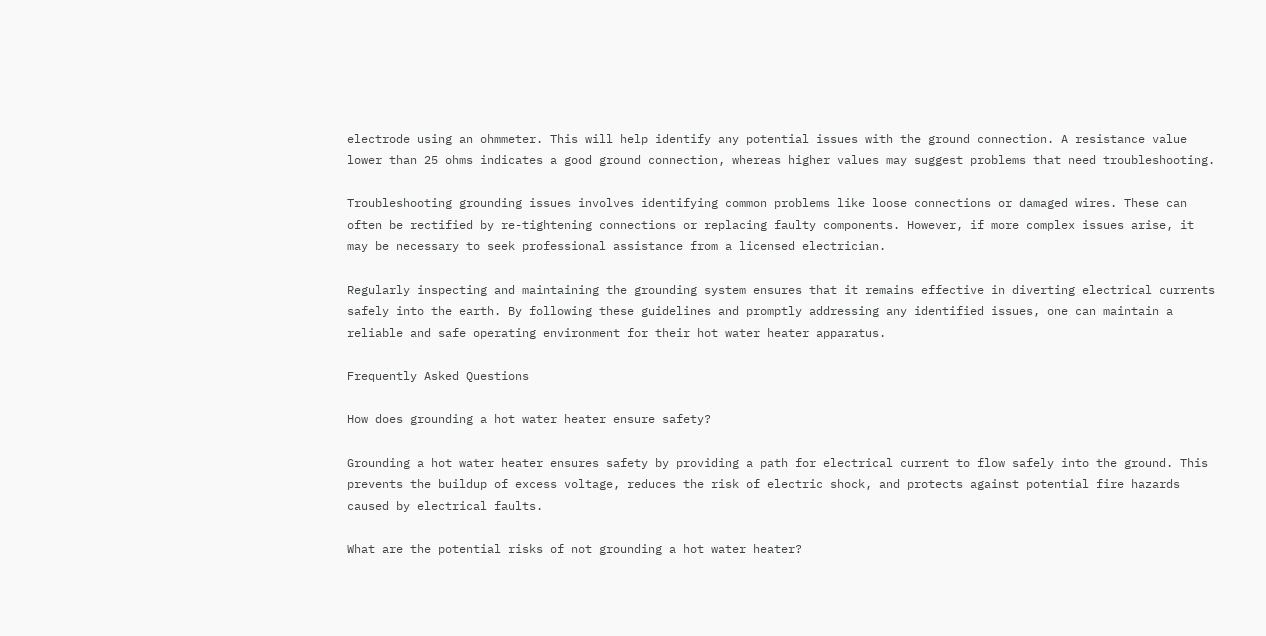electrode using an ohmmeter. This will help identify any potential issues with the ground connection. A resistance value lower than 25 ohms indicates a good ground connection, whereas higher values may suggest problems that need troubleshooting.

Troubleshooting grounding issues involves identifying common problems like loose connections or damaged wires. These can often be rectified by re-tightening connections or replacing faulty components. However, if more complex issues arise, it may be necessary to seek professional assistance from a licensed electrician.

Regularly inspecting and maintaining the grounding system ensures that it remains effective in diverting electrical currents safely into the earth. By following these guidelines and promptly addressing any identified issues, one can maintain a reliable and safe operating environment for their hot water heater apparatus.

Frequently Asked Questions

How does grounding a hot water heater ensure safety?

Grounding a hot water heater ensures safety by providing a path for electrical current to flow safely into the ground. This prevents the buildup of excess voltage, reduces the risk of electric shock, and protects against potential fire hazards caused by electrical faults.

What are the potential risks of not grounding a hot water heater?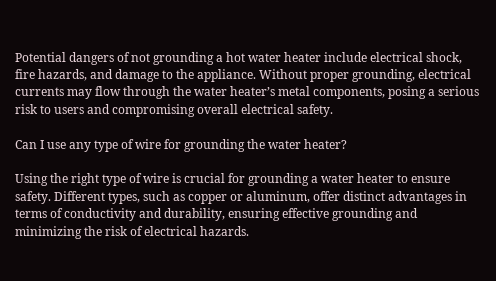Potential dangers of not grounding a hot water heater include electrical shock, fire hazards, and damage to the appliance. Without proper grounding, electrical currents may flow through the water heater’s metal components, posing a serious risk to users and compromising overall electrical safety.

Can I use any type of wire for grounding the water heater?

Using the right type of wire is crucial for grounding a water heater to ensure safety. Different types, such as copper or aluminum, offer distinct advantages in terms of conductivity and durability, ensuring effective grounding and minimizing the risk of electrical hazards.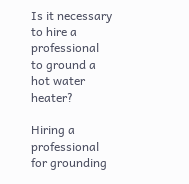Is it necessary to hire a professional to ground a hot water heater?

Hiring a professional for grounding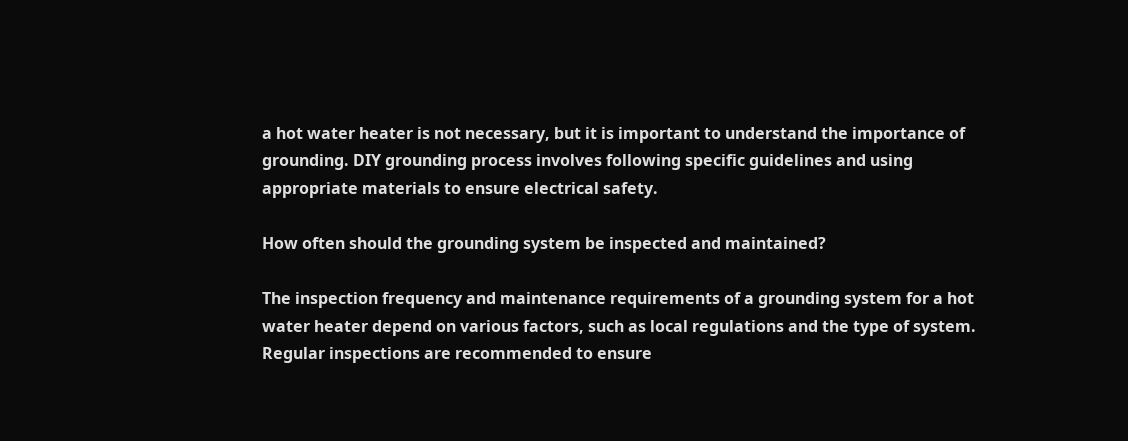a hot water heater is not necessary, but it is important to understand the importance of grounding. DIY grounding process involves following specific guidelines and using appropriate materials to ensure electrical safety.

How often should the grounding system be inspected and maintained?

The inspection frequency and maintenance requirements of a grounding system for a hot water heater depend on various factors, such as local regulations and the type of system. Regular inspections are recommended to ensure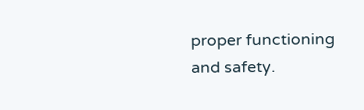proper functioning and safety.